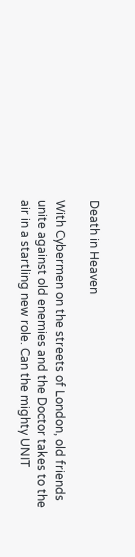Death in Heaven

With Cybermen on the streets of London, old friends unite against old enemies and the Doctor takes to the air in a startling new role. Can the mighty UNIT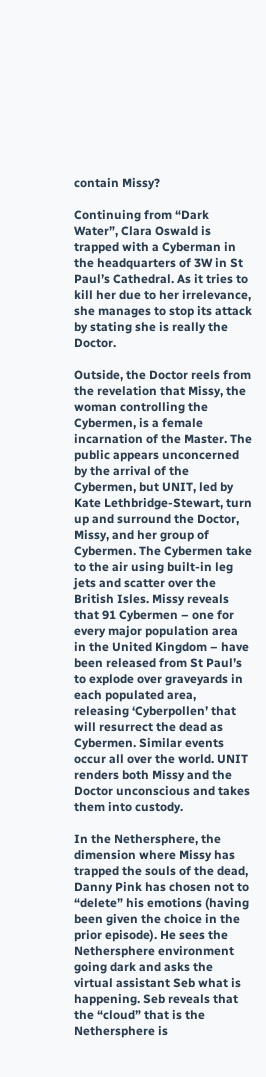contain Missy?

Continuing from “Dark Water”, Clara Oswald is trapped with a Cyberman in the headquarters of 3W in St Paul’s Cathedral. As it tries to kill her due to her irrelevance, she manages to stop its attack by stating she is really the Doctor.

Outside, the Doctor reels from the revelation that Missy, the woman controlling the Cybermen, is a female incarnation of the Master. The public appears unconcerned by the arrival of the Cybermen, but UNIT, led by Kate Lethbridge-Stewart, turn up and surround the Doctor, Missy, and her group of Cybermen. The Cybermen take to the air using built-in leg jets and scatter over the British Isles. Missy reveals that 91 Cybermen – one for every major population area in the United Kingdom – have been released from St Paul’s to explode over graveyards in each populated area, releasing ‘Cyberpollen’ that will resurrect the dead as Cybermen. Similar events occur all over the world. UNIT renders both Missy and the Doctor unconscious and takes them into custody.

In the Nethersphere, the dimension where Missy has trapped the souls of the dead, Danny Pink has chosen not to “delete” his emotions (having been given the choice in the prior episode). He sees the Nethersphere environment going dark and asks the virtual assistant Seb what is happening. Seb reveals that the “cloud” that is the Nethersphere is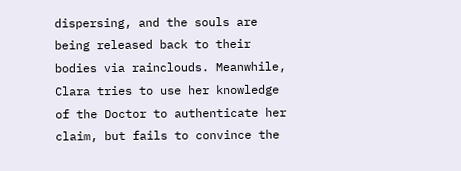dispersing, and the souls are being released back to their bodies via rainclouds. Meanwhile, Clara tries to use her knowledge of the Doctor to authenticate her claim, but fails to convince the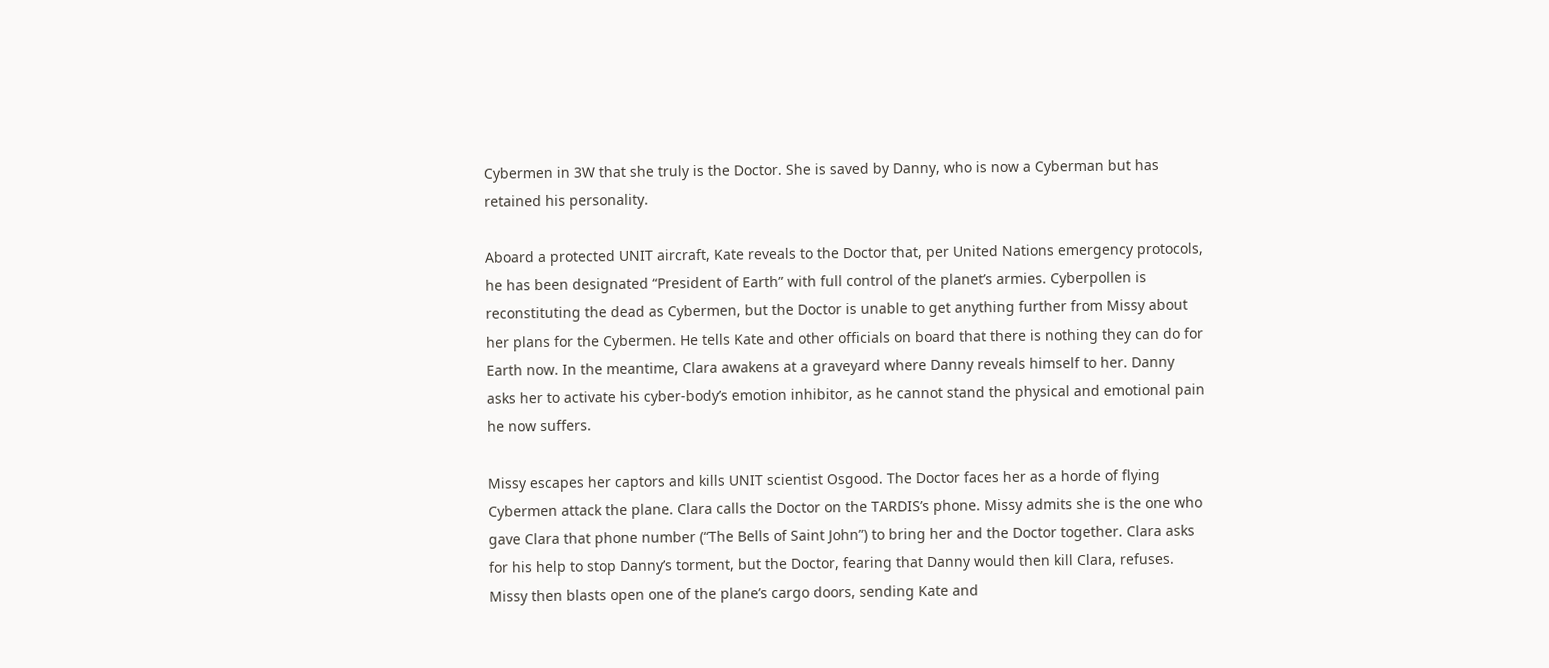Cybermen in 3W that she truly is the Doctor. She is saved by Danny, who is now a Cyberman but has retained his personality.

Aboard a protected UNIT aircraft, Kate reveals to the Doctor that, per United Nations emergency protocols, he has been designated “President of Earth” with full control of the planet’s armies. Cyberpollen is reconstituting the dead as Cybermen, but the Doctor is unable to get anything further from Missy about her plans for the Cybermen. He tells Kate and other officials on board that there is nothing they can do for Earth now. In the meantime, Clara awakens at a graveyard where Danny reveals himself to her. Danny asks her to activate his cyber-body’s emotion inhibitor, as he cannot stand the physical and emotional pain he now suffers.

Missy escapes her captors and kills UNIT scientist Osgood. The Doctor faces her as a horde of flying Cybermen attack the plane. Clara calls the Doctor on the TARDIS’s phone. Missy admits she is the one who gave Clara that phone number (“The Bells of Saint John”) to bring her and the Doctor together. Clara asks for his help to stop Danny’s torment, but the Doctor, fearing that Danny would then kill Clara, refuses. Missy then blasts open one of the plane’s cargo doors, sending Kate and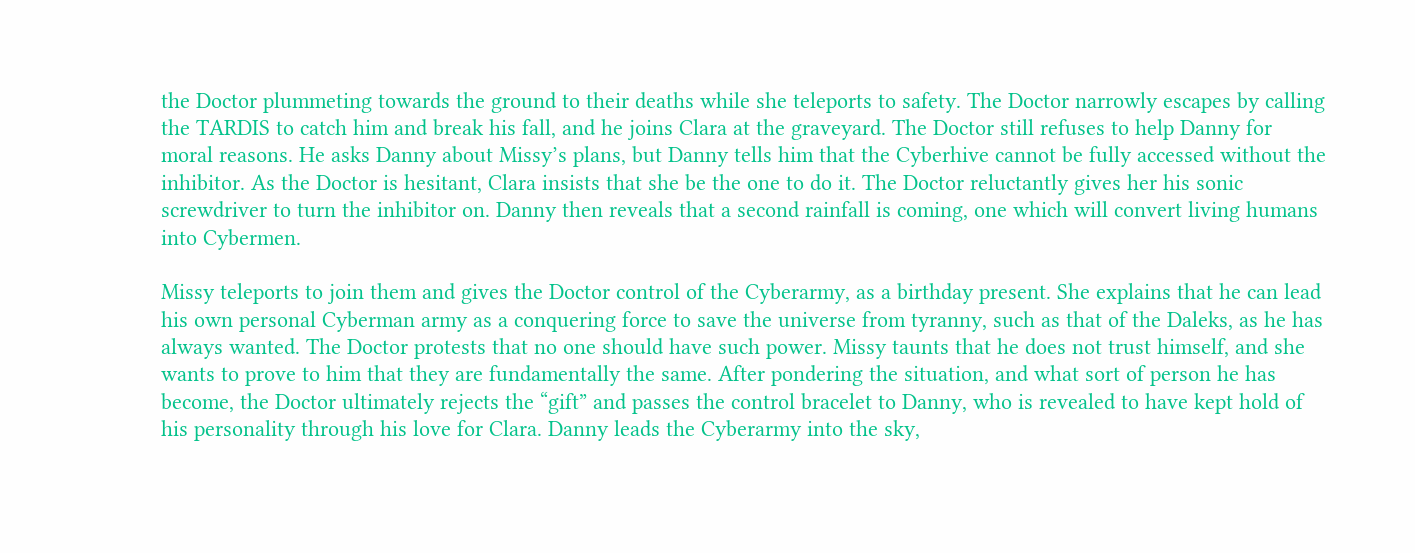the Doctor plummeting towards the ground to their deaths while she teleports to safety. The Doctor narrowly escapes by calling the TARDIS to catch him and break his fall, and he joins Clara at the graveyard. The Doctor still refuses to help Danny for moral reasons. He asks Danny about Missy’s plans, but Danny tells him that the Cyberhive cannot be fully accessed without the inhibitor. As the Doctor is hesitant, Clara insists that she be the one to do it. The Doctor reluctantly gives her his sonic screwdriver to turn the inhibitor on. Danny then reveals that a second rainfall is coming, one which will convert living humans into Cybermen.

Missy teleports to join them and gives the Doctor control of the Cyberarmy, as a birthday present. She explains that he can lead his own personal Cyberman army as a conquering force to save the universe from tyranny, such as that of the Daleks, as he has always wanted. The Doctor protests that no one should have such power. Missy taunts that he does not trust himself, and she wants to prove to him that they are fundamentally the same. After pondering the situation, and what sort of person he has become, the Doctor ultimately rejects the “gift” and passes the control bracelet to Danny, who is revealed to have kept hold of his personality through his love for Clara. Danny leads the Cyberarmy into the sky,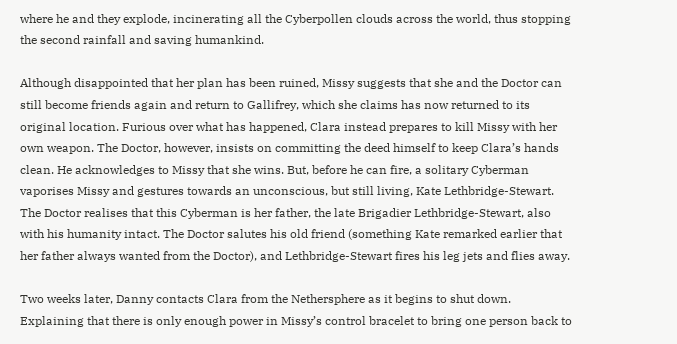where he and they explode, incinerating all the Cyberpollen clouds across the world, thus stopping the second rainfall and saving humankind.

Although disappointed that her plan has been ruined, Missy suggests that she and the Doctor can still become friends again and return to Gallifrey, which she claims has now returned to its original location. Furious over what has happened, Clara instead prepares to kill Missy with her own weapon. The Doctor, however, insists on committing the deed himself to keep Clara’s hands clean. He acknowledges to Missy that she wins. But, before he can fire, a solitary Cyberman vaporises Missy and gestures towards an unconscious, but still living, Kate Lethbridge-Stewart. The Doctor realises that this Cyberman is her father, the late Brigadier Lethbridge-Stewart, also with his humanity intact. The Doctor salutes his old friend (something Kate remarked earlier that her father always wanted from the Doctor), and Lethbridge-Stewart fires his leg jets and flies away.

Two weeks later, Danny contacts Clara from the Nethersphere as it begins to shut down. Explaining that there is only enough power in Missy’s control bracelet to bring one person back to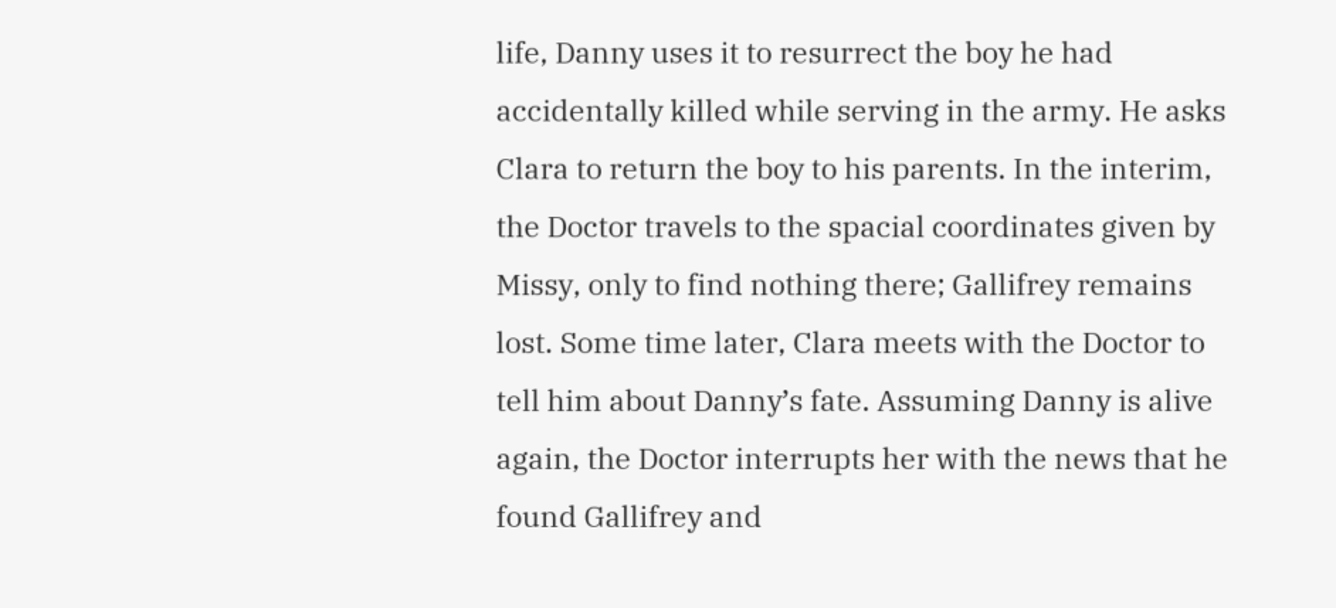life, Danny uses it to resurrect the boy he had accidentally killed while serving in the army. He asks Clara to return the boy to his parents. In the interim, the Doctor travels to the spacial coordinates given by Missy, only to find nothing there; Gallifrey remains lost. Some time later, Clara meets with the Doctor to tell him about Danny’s fate. Assuming Danny is alive again, the Doctor interrupts her with the news that he found Gallifrey and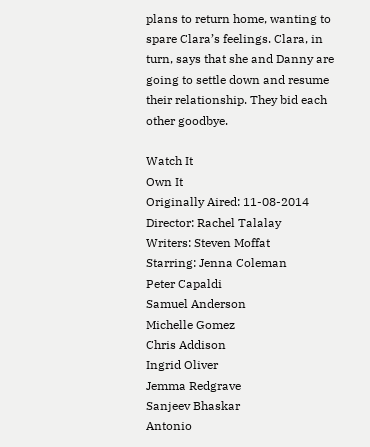plans to return home, wanting to spare Clara’s feelings. Clara, in turn, says that she and Danny are going to settle down and resume their relationship. They bid each other goodbye.

Watch It
Own It
Originally Aired: 11-08-2014
Director: Rachel Talalay
Writers: Steven Moffat
Starring: Jenna Coleman
Peter Capaldi
Samuel Anderson
Michelle Gomez
Chris Addison
Ingrid Oliver
Jemma Redgrave
Sanjeev Bhaskar
Antonio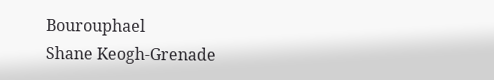Bourouphael
Shane Keogh-Grenade